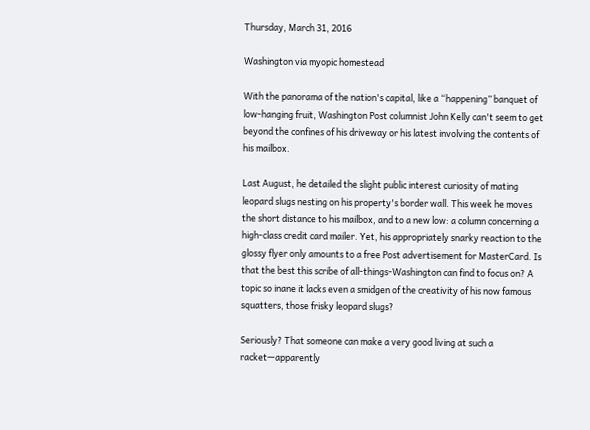Thursday, March 31, 2016

Washington via myopic homestead

With the panorama of the nation's capital, like a “happening” banquet of low-hanging fruit, Washington Post columnist John Kelly can't seem to get beyond the confines of his driveway or his latest involving the contents of his mailbox.

Last August, he detailed the slight public interest curiosity of mating leopard slugs nesting on his property's border wall. This week he moves the short distance to his mailbox, and to a new low: a column concerning a high-class credit card mailer. Yet, his appropriately snarky reaction to the glossy flyer only amounts to a free Post advertisement for MasterCard. Is that the best this scribe of all-things-Washington can find to focus on? A topic so inane it lacks even a smidgen of the creativity of his now famous squatters, those frisky leopard slugs?

Seriously? That someone can make a very good living at such a racket—apparently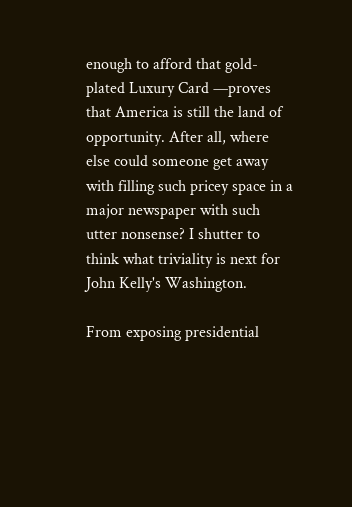enough to afford that gold-plated Luxury Card —proves that America is still the land of opportunity. After all, where else could someone get away with filling such pricey space in a major newspaper with such utter nonsense? I shutter to think what triviality is next for John Kelly's Washington.

From exposing presidential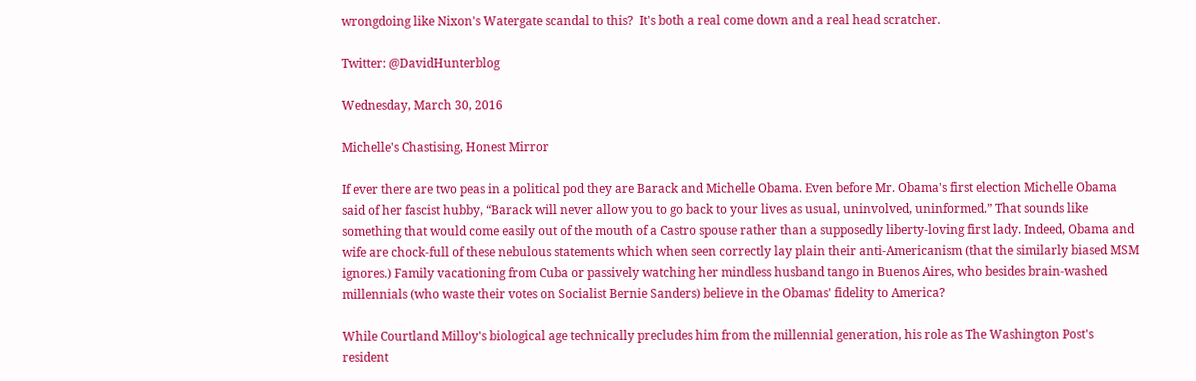wrongdoing like Nixon's Watergate scandal to this?  It's both a real come down and a real head scratcher.

Twitter: @DavidHunterblog

Wednesday, March 30, 2016

Michelle's Chastising, Honest Mirror

If ever there are two peas in a political pod they are Barack and Michelle Obama. Even before Mr. Obama's first election Michelle Obama said of her fascist hubby, “Barack will never allow you to go back to your lives as usual, uninvolved, uninformed.” That sounds like something that would come easily out of the mouth of a Castro spouse rather than a supposedly liberty-loving first lady. Indeed, Obama and wife are chock-full of these nebulous statements which when seen correctly lay plain their anti-Americanism (that the similarly biased MSM ignores.) Family vacationing from Cuba or passively watching her mindless husband tango in Buenos Aires, who besides brain-washed millennials (who waste their votes on Socialist Bernie Sanders) believe in the Obamas' fidelity to America?

While Courtland Milloy's biological age technically precludes him from the millennial generation, his role as The Washington Post's resident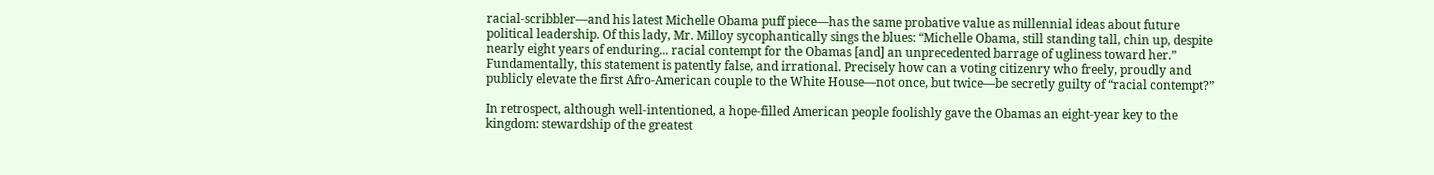racial-scribbler—and his latest Michelle Obama puff piece—has the same probative value as millennial ideas about future political leadership. Of this lady, Mr. Milloy sycophantically sings the blues: “Michelle Obama, still standing tall, chin up, despite nearly eight years of enduring... racial contempt for the Obamas [and] an unprecedented barrage of ugliness toward her.” Fundamentally, this statement is patently false, and irrational. Precisely how can a voting citizenry who freely, proudly and publicly elevate the first Afro-American couple to the White House—not once, but twice—be secretly guilty of “racial contempt?”

In retrospect, although well-intentioned, a hope-filled American people foolishly gave the Obamas an eight-year key to the kingdom: stewardship of the greatest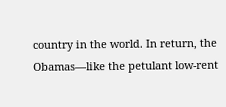country in the world. In return, the Obamas—like the petulant low-rent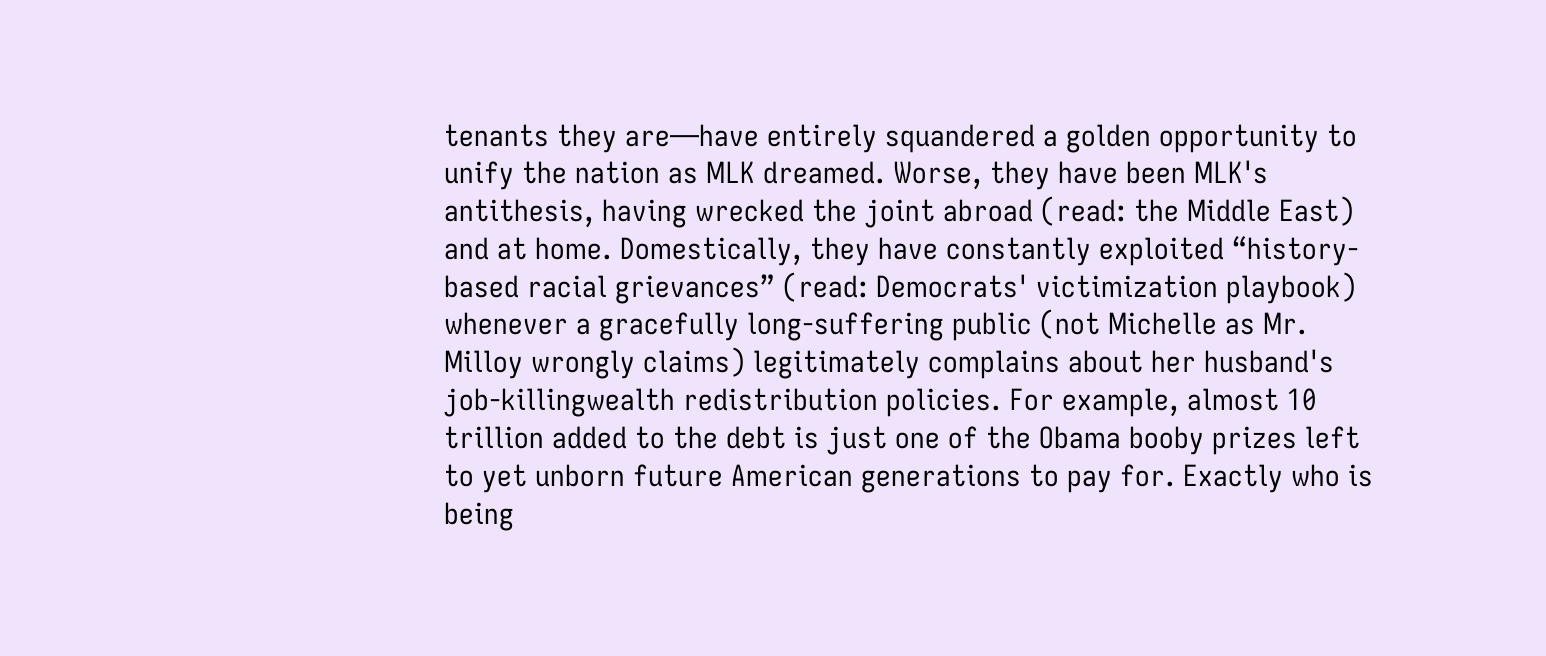tenants they are—have entirely squandered a golden opportunity to unify the nation as MLK dreamed. Worse, they have been MLK's antithesis, having wrecked the joint abroad (read: the Middle East) and at home. Domestically, they have constantly exploited “history-based racial grievances” (read: Democrats' victimization playbook) whenever a gracefully long-suffering public (not Michelle as Mr. Milloy wrongly claims) legitimately complains about her husband's job-killingwealth redistribution policies. For example, almost 10 trillion added to the debt is just one of the Obama booby prizes left to yet unborn future American generations to pay for. Exactly who is being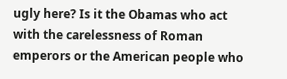ugly here? Is it the Obamas who act with the carelessness of Roman emperors or the American people who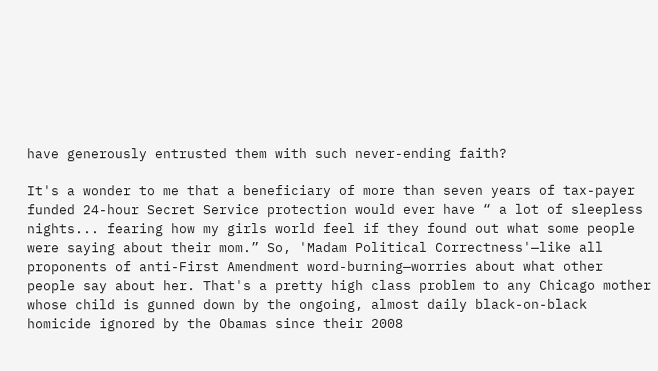have generously entrusted them with such never-ending faith?

It's a wonder to me that a beneficiary of more than seven years of tax-payer funded 24-hour Secret Service protection would ever have “ a lot of sleepless nights... fearing how my girls world feel if they found out what some people were saying about their mom.” So, 'Madam Political Correctness'—like all proponents of anti-First Amendment word-burning—worries about what other people say about her. That's a pretty high class problem to any Chicago mother whose child is gunned down by the ongoing, almost daily black-on-black homicide ignored by the Obamas since their 2008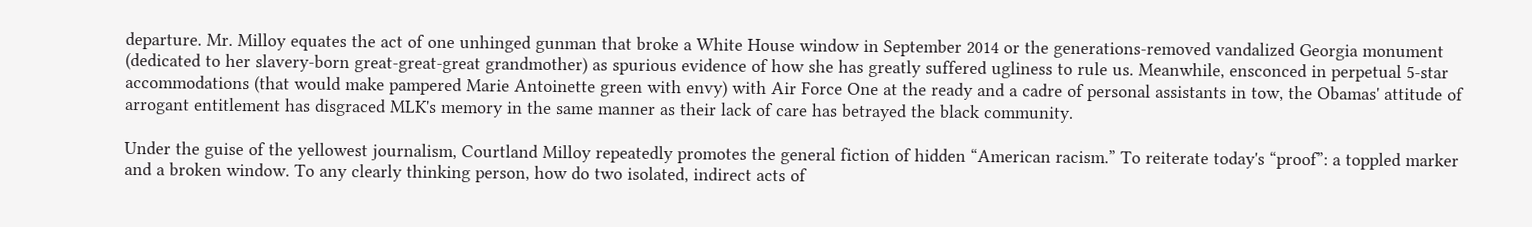departure. Mr. Milloy equates the act of one unhinged gunman that broke a White House window in September 2014 or the generations-removed vandalized Georgia monument (dedicated to her slavery-born great-great-great grandmother) as spurious evidence of how she has greatly suffered ugliness to rule us. Meanwhile, ensconced in perpetual 5-star accommodations (that would make pampered Marie Antoinette green with envy) with Air Force One at the ready and a cadre of personal assistants in tow, the Obamas' attitude of arrogant entitlement has disgraced MLK's memory in the same manner as their lack of care has betrayed the black community.

Under the guise of the yellowest journalism, Courtland Milloy repeatedly promotes the general fiction of hidden “American racism.” To reiterate today's “proof”: a toppled marker and a broken window. To any clearly thinking person, how do two isolated, indirect acts of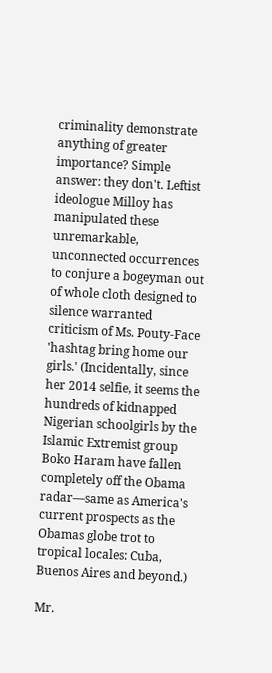criminality demonstrate anything of greater importance? Simple answer: they don't. Leftist ideologue Milloy has manipulated these unremarkable, unconnected occurrences to conjure a bogeyman out of whole cloth designed to silence warranted criticism of Ms. Pouty-Face 'hashtag bring home our girls.' (Incidentally, since her 2014 selfie, it seems the hundreds of kidnapped Nigerian schoolgirls by the Islamic Extremist group Boko Haram have fallen completely off the Obama radar—same as America's current prospects as the Obamas globe trot to tropical locales: Cuba, Buenos Aires and beyond.)

Mr.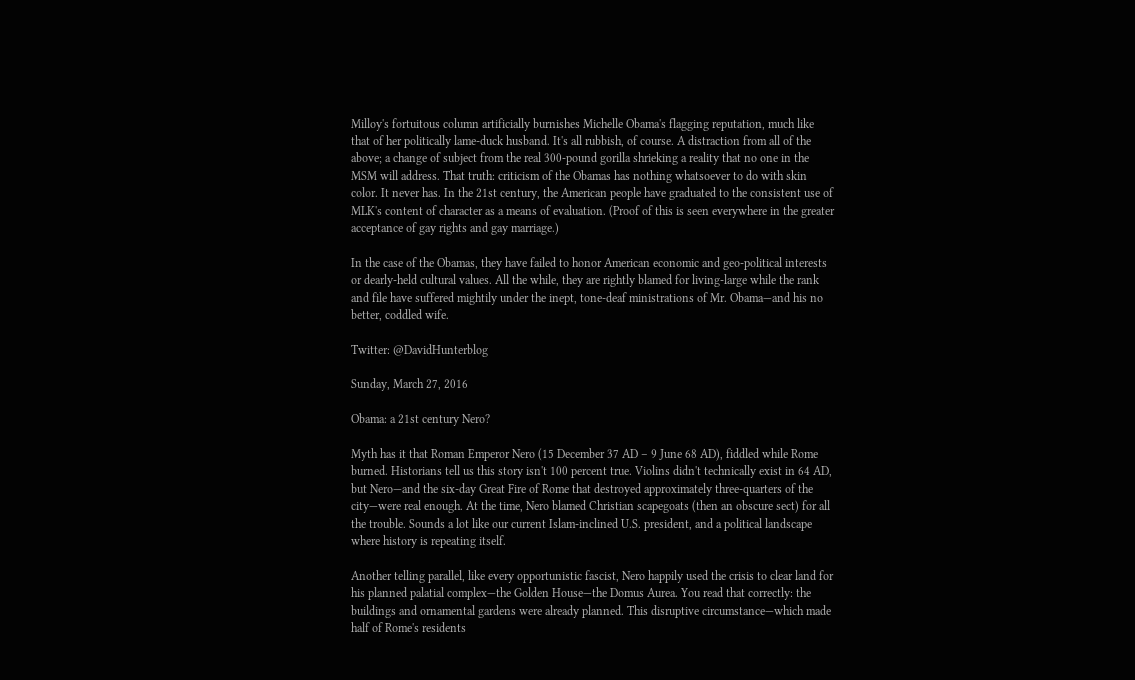Milloy's fortuitous column artificially burnishes Michelle Obama's flagging reputation, much like that of her politically lame-duck husband. It's all rubbish, of course. A distraction from all of the above; a change of subject from the real 300-pound gorilla shrieking a reality that no one in the MSM will address. That truth: criticism of the Obamas has nothing whatsoever to do with skin color. It never has. In the 21st century, the American people have graduated to the consistent use of MLK's content of character as a means of evaluation. (Proof of this is seen everywhere in the greater acceptance of gay rights and gay marriage.)

In the case of the Obamas, they have failed to honor American economic and geo-political interests or dearly-held cultural values. All the while, they are rightly blamed for living-large while the rank and file have suffered mightily under the inept, tone-deaf ministrations of Mr. Obama—and his no better, coddled wife.

Twitter: @DavidHunterblog

Sunday, March 27, 2016

Obama: a 21st century Nero?

Myth has it that Roman Emperor Nero (15 December 37 AD – 9 June 68 AD), fiddled while Rome burned. Historians tell us this story isn't 100 percent true. Violins didn't technically exist in 64 AD, but Nero—and the six-day Great Fire of Rome that destroyed approximately three-quarters of the city—were real enough. At the time, Nero blamed Christian scapegoats (then an obscure sect) for all the trouble. Sounds a lot like our current Islam-inclined U.S. president, and a political landscape where history is repeating itself.

Another telling parallel, like every opportunistic fascist, Nero happily used the crisis to clear land for his planned palatial complex—the Golden House—the Domus Aurea. You read that correctly: the buildings and ornamental gardens were already planned. This disruptive circumstance—which made half of Rome's residents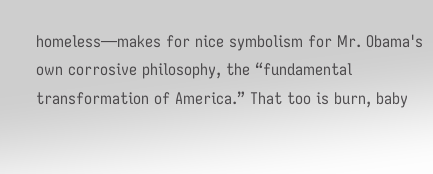homeless—makes for nice symbolism for Mr. Obama's own corrosive philosophy, the “fundamental transformation of America.” That too is burn, baby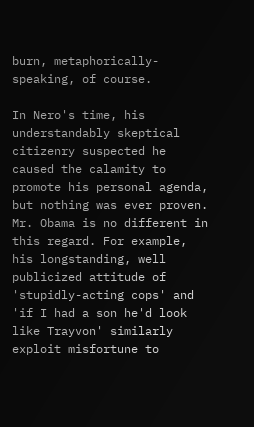burn, metaphorically-speaking, of course.

In Nero's time, his understandably skeptical citizenry suspected he caused the calamity to promote his personal agenda, but nothing was ever proven. Mr. Obama is no different in this regard. For example, his longstanding, well publicized attitude of 'stupidly-acting cops' and 'if I had a son he'd look like Trayvon' similarly exploit misfortune to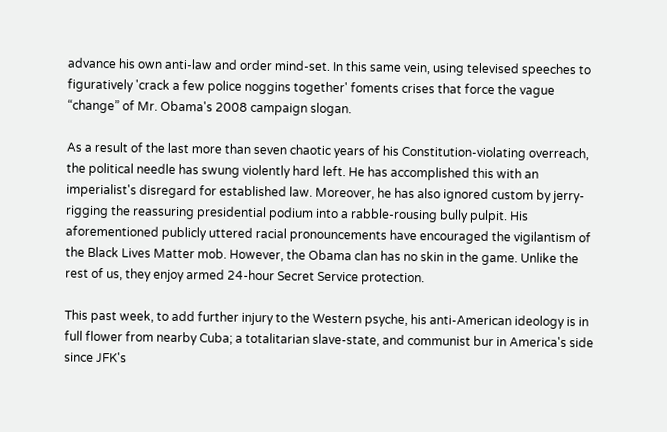advance his own anti-law and order mind-set. In this same vein, using televised speeches to figuratively 'crack a few police noggins together' foments crises that force the vague “change” of Mr. Obama's 2008 campaign slogan.

As a result of the last more than seven chaotic years of his Constitution-violating overreach, the political needle has swung violently hard left. He has accomplished this with an imperialist's disregard for established law. Moreover, he has also ignored custom by jerry-rigging the reassuring presidential podium into a rabble-rousing bully pulpit. His aforementioned publicly uttered racial pronouncements have encouraged the vigilantism of the Black Lives Matter mob. However, the Obama clan has no skin in the game. Unlike the rest of us, they enjoy armed 24-hour Secret Service protection.

This past week, to add further injury to the Western psyche, his anti-American ideology is in full flower from nearby Cuba; a totalitarian slave-state, and communist bur in America's side since JFK's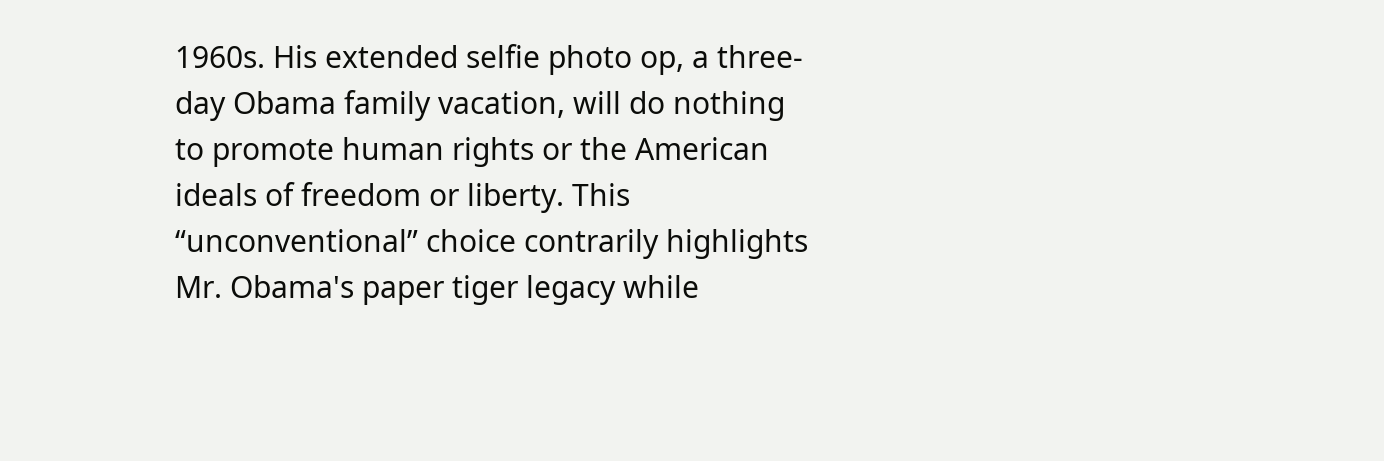1960s. His extended selfie photo op, a three-day Obama family vacation, will do nothing to promote human rights or the American ideals of freedom or liberty. This “unconventional” choice contrarily highlights Mr. Obama's paper tiger legacy while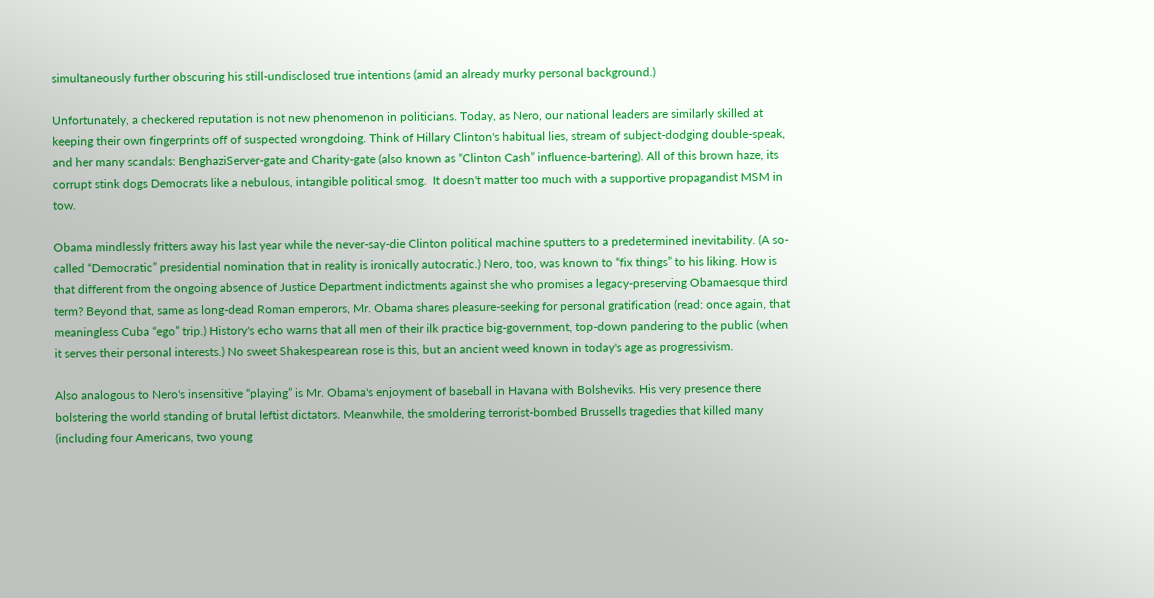simultaneously further obscuring his still-undisclosed true intentions (amid an already murky personal background.)

Unfortunately, a checkered reputation is not new phenomenon in politicians. Today, as Nero, our national leaders are similarly skilled at keeping their own fingerprints off of suspected wrongdoing. Think of Hillary Clinton's habitual lies, stream of subject-dodging double-speak, and her many scandals: BenghaziServer-gate and Charity-gate (also known as “Clinton Cash” influence-bartering). All of this brown haze, its corrupt stink dogs Democrats like a nebulous, intangible political smog.  It doesn't matter too much with a supportive propagandist MSM in tow.

Obama mindlessly fritters away his last year while the never-say-die Clinton political machine sputters to a predetermined inevitability. (A so-called “Democratic” presidential nomination that in reality is ironically autocratic.) Nero, too, was known to “fix things” to his liking. How is that different from the ongoing absence of Justice Department indictments against she who promises a legacy-preserving Obamaesque third term? Beyond that, same as long-dead Roman emperors, Mr. Obama shares pleasure-seeking for personal gratification (read: once again, that meaningless Cuba “ego” trip.) History's echo warns that all men of their ilk practice big-government, top-down pandering to the public (when it serves their personal interests.) No sweet Shakespearean rose is this, but an ancient weed known in today's age as progressivism.

Also analogous to Nero's insensitive “playing” is Mr. Obama's enjoyment of baseball in Havana with Bolsheviks. His very presence there bolstering the world standing of brutal leftist dictators. Meanwhile, the smoldering terrorist-bombed Brussells tragedies that killed many (including four Americans, two young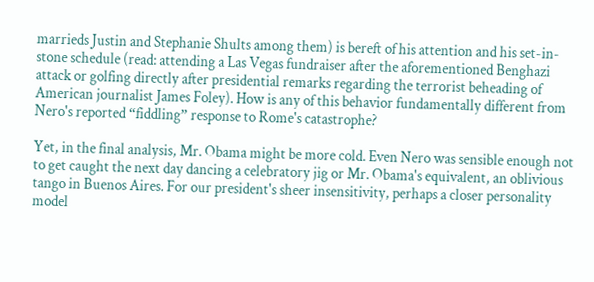marrieds Justin and Stephanie Shults among them) is bereft of his attention and his set-in-stone schedule (read: attending a Las Vegas fundraiser after the aforementioned Benghazi attack or golfing directly after presidential remarks regarding the terrorist beheading of American journalist James Foley). How is any of this behavior fundamentally different from Nero's reported “fiddling” response to Rome's catastrophe?

Yet, in the final analysis, Mr. Obama might be more cold. Even Nero was sensible enough not to get caught the next day dancing a celebratory jig or Mr. Obama's equivalent, an oblivious tango in Buenos Aires. For our president's sheer insensitivity, perhaps a closer personality model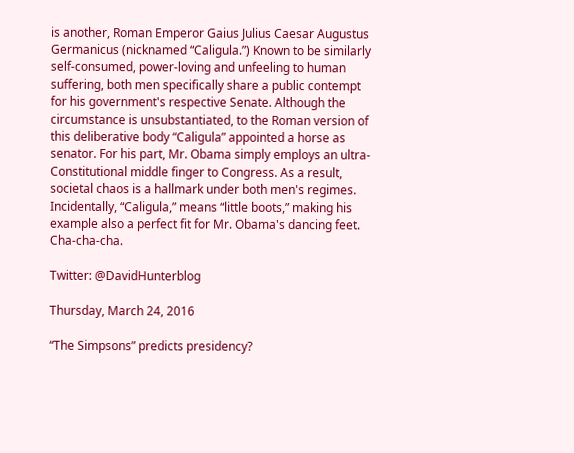is another, Roman Emperor Gaius Julius Caesar Augustus Germanicus (nicknamed “Caligula.”) Known to be similarly self-consumed, power-loving and unfeeling to human suffering, both men specifically share a public contempt for his government's respective Senate. Although the circumstance is unsubstantiated, to the Roman version of this deliberative body “Caligula” appointed a horse as senator. For his part, Mr. Obama simply employs an ultra-Constitutional middle finger to Congress. As a result, societal chaos is a hallmark under both men's regimes. Incidentally, “Caligula,” means “little boots,” making his example also a perfect fit for Mr. Obama's dancing feet. Cha-cha-cha.

Twitter: @DavidHunterblog

Thursday, March 24, 2016

“The Simpsons” predicts presidency?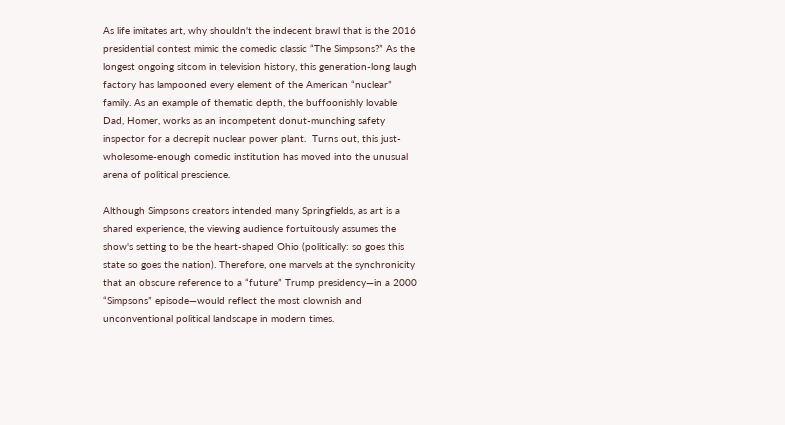As life imitates art, why shouldn't the indecent brawl that is the 2016 presidential contest mimic the comedic classic “The Simpsons?” As the longest ongoing sitcom in television history, this generation-long laugh factory has lampooned every element of the American “nuclear” family. As an example of thematic depth, the buffoonishly lovable Dad, Homer, works as an incompetent donut-munching safety inspector for a decrepit nuclear power plant.  Turns out, this just-wholesome-enough comedic institution has moved into the unusual arena of political prescience.

Although Simpsons creators intended many Springfields, as art is a shared experience, the viewing audience fortuitously assumes the show's setting to be the heart-shaped Ohio (politically: so goes this state so goes the nation). Therefore, one marvels at the synchronicity that an obscure reference to a “future” Trump presidency—in a 2000 “Simpsons” episode—would reflect the most clownish and unconventional political landscape in modern times.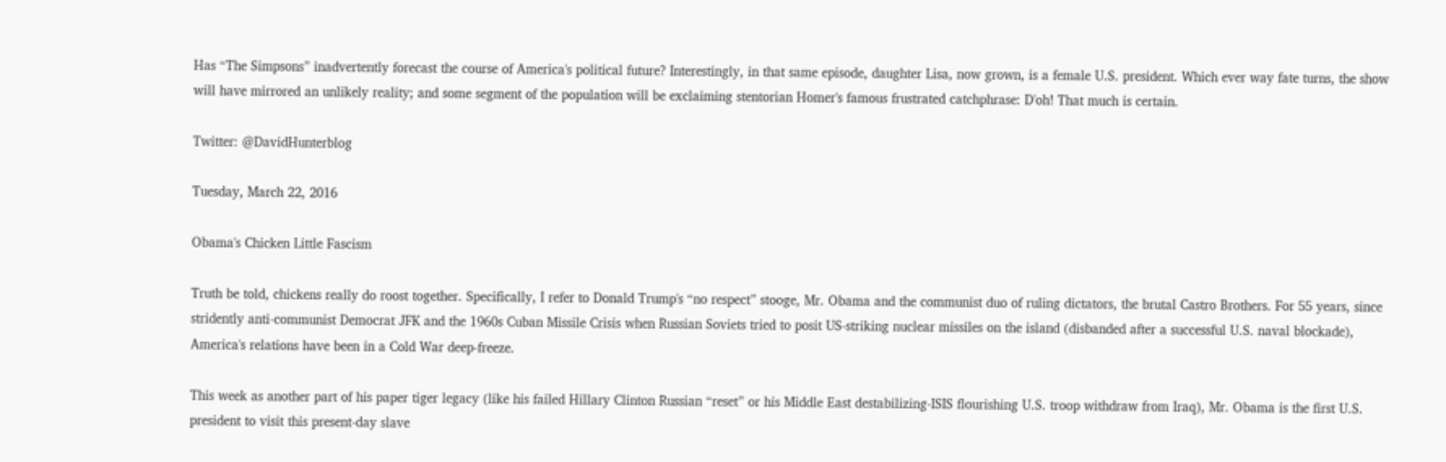Has “The Simpsons” inadvertently forecast the course of America's political future? Interestingly, in that same episode, daughter Lisa, now grown, is a female U.S. president. Which ever way fate turns, the show will have mirrored an unlikely reality; and some segment of the population will be exclaiming stentorian Homer's famous frustrated catchphrase: D'oh! That much is certain.

Twitter: @DavidHunterblog

Tuesday, March 22, 2016

Obama's Chicken Little Fascism

Truth be told, chickens really do roost together. Specifically, I refer to Donald Trump's “no respect” stooge, Mr. Obama and the communist duo of ruling dictators, the brutal Castro Brothers. For 55 years, since stridently anti-communist Democrat JFK and the 1960s Cuban Missile Crisis when Russian Soviets tried to posit US-striking nuclear missiles on the island (disbanded after a successful U.S. naval blockade), America's relations have been in a Cold War deep-freeze.

This week as another part of his paper tiger legacy (like his failed Hillary Clinton Russian “reset” or his Middle East destabilizing-ISIS flourishing U.S. troop withdraw from Iraq), Mr. Obama is the first U.S. president to visit this present-day slave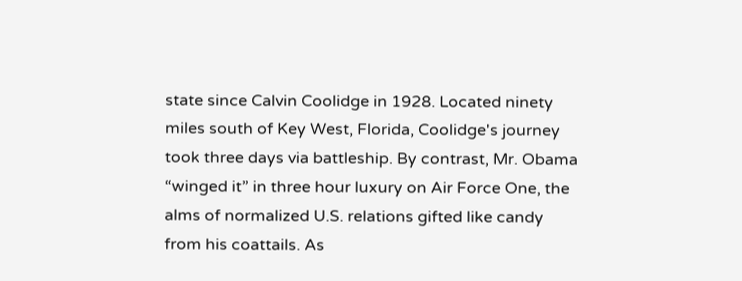state since Calvin Coolidge in 1928. Located ninety miles south of Key West, Florida, Coolidge's journey took three days via battleship. By contrast, Mr. Obama “winged it” in three hour luxury on Air Force One, the alms of normalized U.S. relations gifted like candy from his coattails. As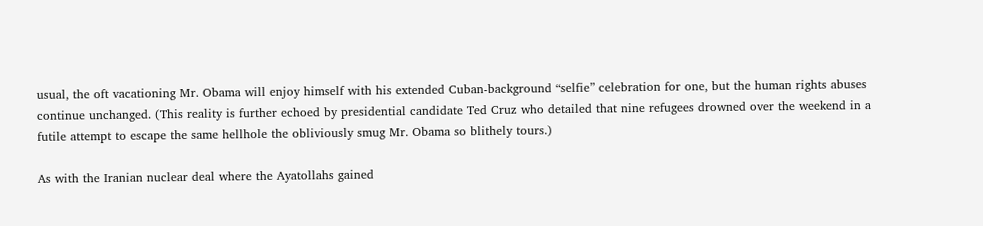usual, the oft vacationing Mr. Obama will enjoy himself with his extended Cuban-background “selfie” celebration for one, but the human rights abuses continue unchanged. (This reality is further echoed by presidential candidate Ted Cruz who detailed that nine refugees drowned over the weekend in a futile attempt to escape the same hellhole the obliviously smug Mr. Obama so blithely tours.)

As with the Iranian nuclear deal where the Ayatollahs gained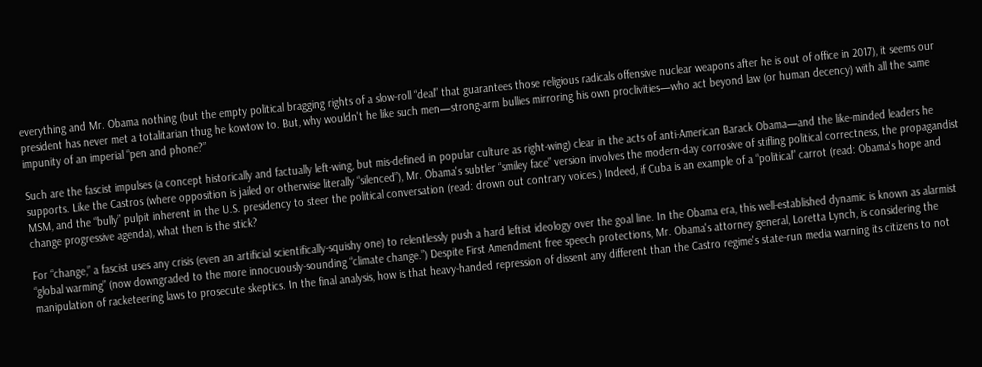everything and Mr. Obama nothing (but the empty political bragging rights of a slow-roll “deal” that guarantees those religious radicals offensive nuclear weapons after he is out of office in 2017), it seems our president has never met a totalitarian thug he kowtow to. But, why wouldn't he like such men—strong-arm bullies mirroring his own proclivities—who act beyond law (or human decency) with all the same impunity of an imperial “pen and phone?”

Such are the fascist impulses (a concept historically and factually left-wing, but mis-defined in popular culture as right-wing) clear in the acts of anti-American Barack Obama—and the like-minded leaders he supports. Like the Castros (where opposition is jailed or otherwise literally “silenced”), Mr. Obama's subtler “smiley face” version involves the modern-day corrosive of stifling political correctness, the propagandist MSM, and the “bully” pulpit inherent in the U.S. presidency to steer the political conversation (read: drown out contrary voices.) Indeed, if Cuba is an example of a “political” carrot (read: Obama's hope and change progressive agenda), what then is the stick?

For “change,” a fascist uses any crisis (even an artificial scientifically-squishy one) to relentlessly push a hard leftist ideology over the goal line. In the Obama era, this well-established dynamic is known as alarmist “global warming” (now downgraded to the more innocuously-sounding “climate change.”) Despite First Amendment free speech protections, Mr. Obama's attorney general, Loretta Lynch, is considering the manipulation of racketeering laws to prosecute skeptics. In the final analysis, how is that heavy-handed repression of dissent any different than the Castro regime's state-run media warning its citizens to not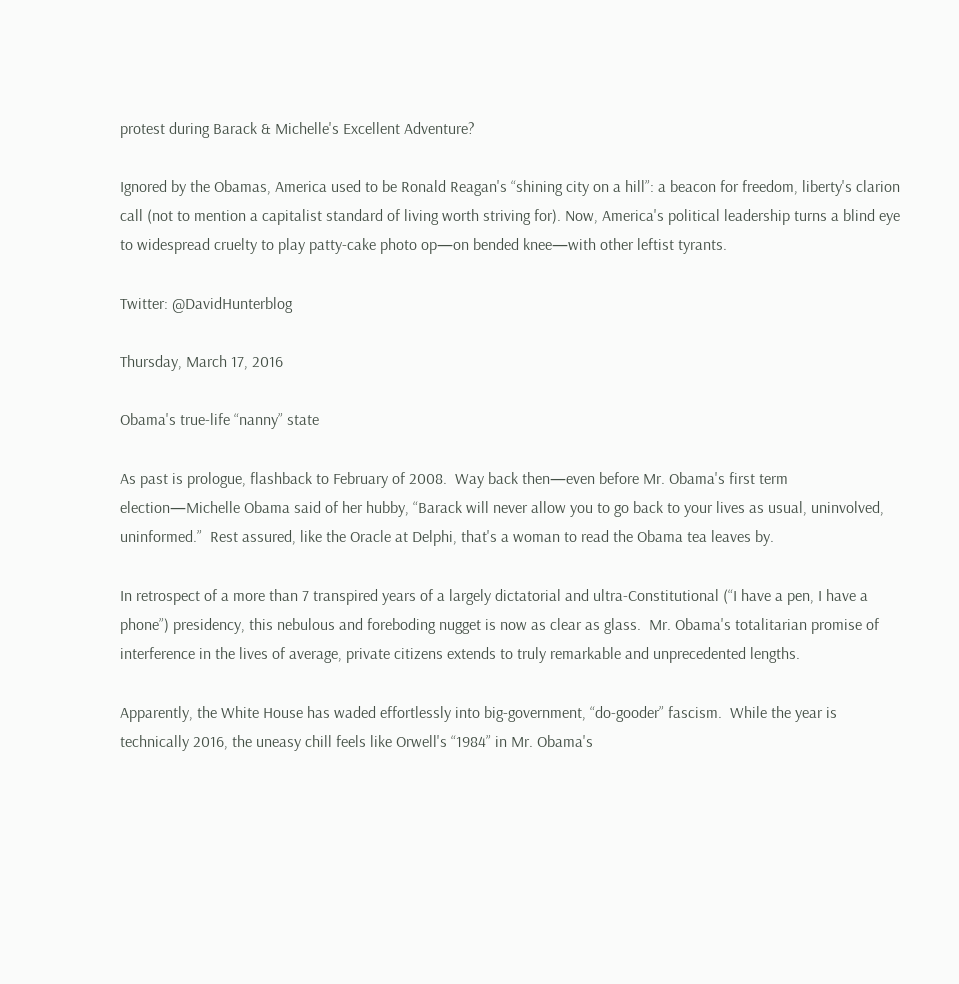protest during Barack & Michelle's Excellent Adventure?

Ignored by the Obamas, America used to be Ronald Reagan's “shining city on a hill”: a beacon for freedom, liberty's clarion call (not to mention a capitalist standard of living worth striving for). Now, America's political leadership turns a blind eye to widespread cruelty to play patty-cake photo op—on bended knee—with other leftist tyrants.

Twitter: @DavidHunterblog

Thursday, March 17, 2016

Obama's true-life “nanny” state

As past is prologue, flashback to February of 2008.  Way back then—even before Mr. Obama's first term election—Michelle Obama said of her hubby, “Barack will never allow you to go back to your lives as usual, uninvolved, uninformed.”  Rest assured, like the Oracle at Delphi, that's a woman to read the Obama tea leaves by.

In retrospect of a more than 7 transpired years of a largely dictatorial and ultra-Constitutional (“I have a pen, I have a phone”) presidency, this nebulous and foreboding nugget is now as clear as glass.  Mr. Obama's totalitarian promise of interference in the lives of average, private citizens extends to truly remarkable and unprecedented lengths.

Apparently, the White House has waded effortlessly into big-government, “do-gooder” fascism.  While the year is technically 2016, the uneasy chill feels like Orwell's “1984” in Mr. Obama's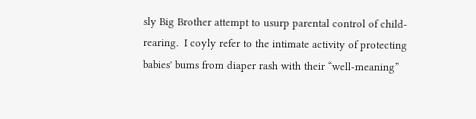sly Big Brother attempt to usurp parental control of child-rearing.  I coyly refer to the intimate activity of protecting babies' bums from diaper rash with their “well-meaning”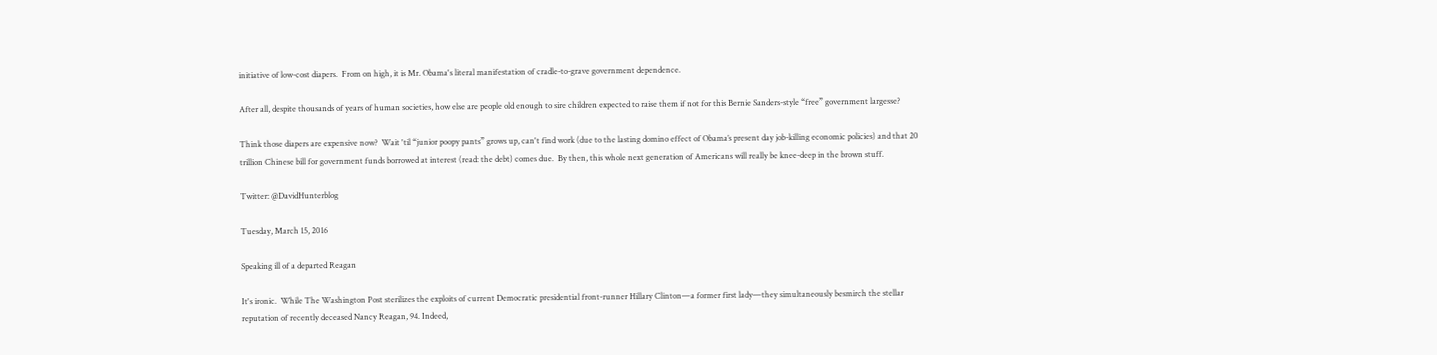initiative of low-cost diapers.  From on high, it is Mr. Obama's literal manifestation of cradle-to-grave government dependence.

After all, despite thousands of years of human societies, how else are people old enough to sire children expected to raise them if not for this Bernie Sanders-style “free” government largesse?

Think those diapers are expensive now?  Wait 'til “junior poopy pants” grows up, can't find work (due to the lasting domino effect of Obama’s present day job-killing economic policies) and that 20 trillion Chinese bill for government funds borrowed at interest (read: the debt) comes due.  By then, this whole next generation of Americans will really be knee-deep in the brown stuff.

Twitter: @DavidHunterblog

Tuesday, March 15, 2016

Speaking ill of a departed Reagan

It's ironic.  While The Washington Post sterilizes the exploits of current Democratic presidential front-runner Hillary Clinton—a former first lady—they simultaneously besmirch the stellar reputation of recently deceased Nancy Reagan, 94. Indeed,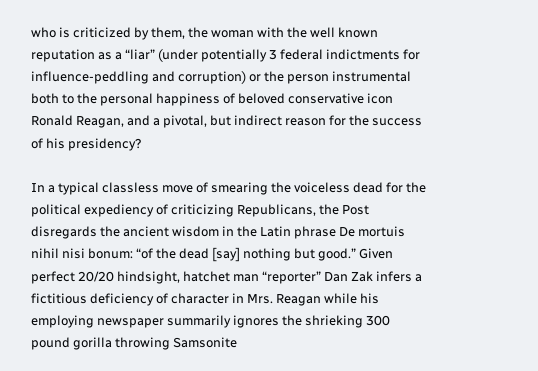who is criticized by them, the woman with the well known reputation as a “liar” (under potentially 3 federal indictments for influence-peddling and corruption) or the person instrumental both to the personal happiness of beloved conservative icon Ronald Reagan, and a pivotal, but indirect reason for the success of his presidency?

In a typical classless move of smearing the voiceless dead for the political expediency of criticizing Republicans, the Post disregards the ancient wisdom in the Latin phrase De mortuis nihil nisi bonum: “of the dead [say] nothing but good.” Given perfect 20/20 hindsight, hatchet man “reporter” Dan Zak infers a fictitious deficiency of character in Mrs. Reagan while his employing newspaper summarily ignores the shrieking 300 pound gorilla throwing Samsonite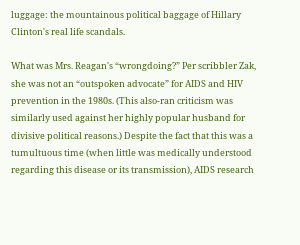luggage: the mountainous political baggage of Hillary Clinton's real life scandals.

What was Mrs. Reagan's “wrongdoing?” Per scribbler Zak, she was not an “outspoken advocate” for AIDS and HIV prevention in the 1980s. (This also-ran criticism was similarly used against her highly popular husband for divisive political reasons.) Despite the fact that this was a tumultuous time (when little was medically understood regarding this disease or its transmission), AIDS research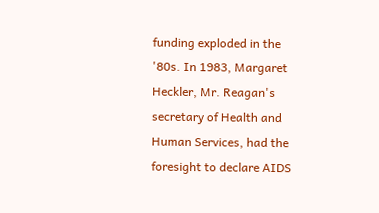funding exploded in the '80s. In 1983, Margaret Heckler, Mr. Reagan's secretary of Health and Human Services, had the foresight to declare AIDS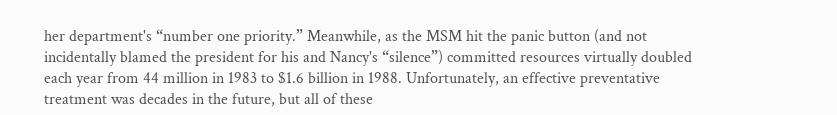her department's “number one priority.” Meanwhile, as the MSM hit the panic button (and not incidentally blamed the president for his and Nancy's “silence”) committed resources virtually doubled each year from 44 million in 1983 to $1.6 billion in 1988. Unfortunately, an effective preventative treatment was decades in the future, but all of these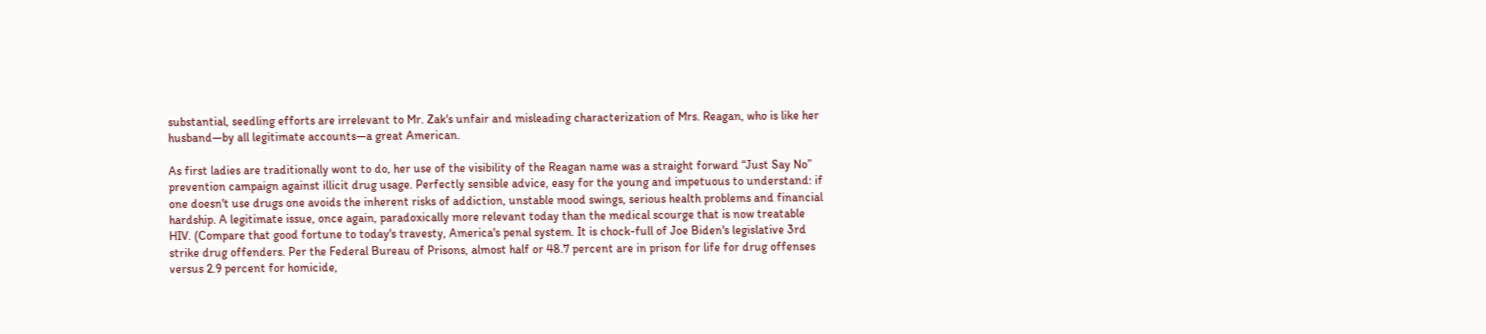substantial, seedling efforts are irrelevant to Mr. Zak's unfair and misleading characterization of Mrs. Reagan, who is like her husband—by all legitimate accounts—a great American.

As first ladies are traditionally wont to do, her use of the visibility of the Reagan name was a straight forward “Just Say No” prevention campaign against illicit drug usage. Perfectly sensible advice, easy for the young and impetuous to understand: if one doesn't use drugs one avoids the inherent risks of addiction, unstable mood swings, serious health problems and financial hardship. A legitimate issue, once again, paradoxically more relevant today than the medical scourge that is now treatable HIV. (Compare that good fortune to today's travesty, America's penal system. It is chock-full of Joe Biden's legislative 3rd strike drug offenders. Per the Federal Bureau of Prisons, almost half or 48.7 percent are in prison for life for drug offenses versus 2.9 percent for homicide,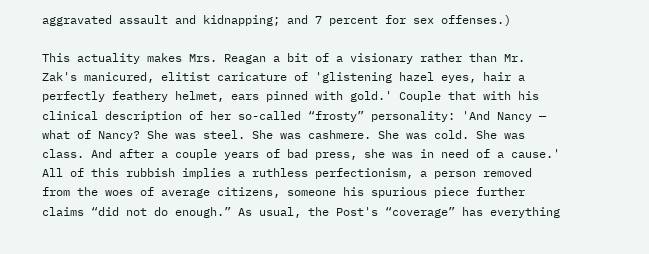aggravated assault and kidnapping; and 7 percent for sex offenses.)

This actuality makes Mrs. Reagan a bit of a visionary rather than Mr. Zak's manicured, elitist caricature of 'glistening hazel eyes, hair a perfectly feathery helmet, ears pinned with gold.' Couple that with his clinical description of her so-called “frosty” personality: 'And Nancy — what of Nancy? She was steel. She was cashmere. She was cold. She was class. And after a couple years of bad press, she was in need of a cause.' All of this rubbish implies a ruthless perfectionism, a person removed from the woes of average citizens, someone his spurious piece further claims “did not do enough.” As usual, the Post's “coverage” has everything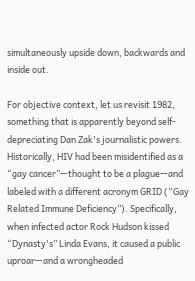simultaneously upside down, backwards and inside out.

For objective context, let us revisit 1982, something that is apparently beyond self-depreciating Dan Zak's journalistic powers. Historically, HIV had been misidentified as a “gay cancer”—thought to be a plague—and labeled with a different acronym GRID (“Gay Related Immune Deficiency”). Specifically, when infected actor Rock Hudson kissed “Dynasty's” Linda Evans, it caused a public uproar—and a wrongheaded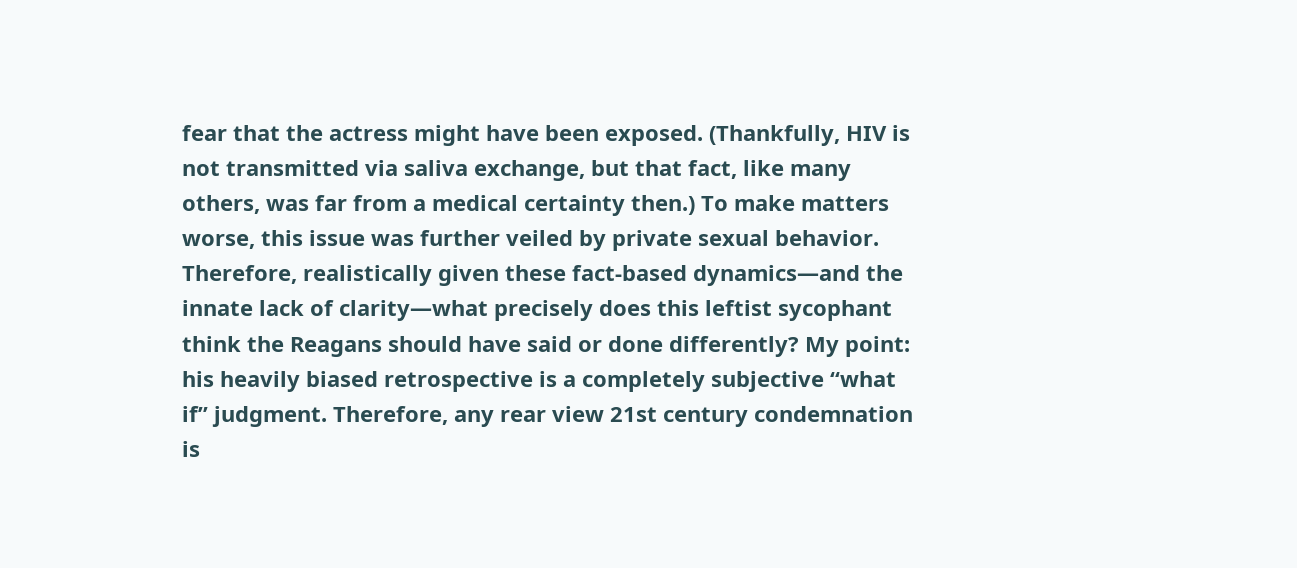fear that the actress might have been exposed. (Thankfully, HIV is not transmitted via saliva exchange, but that fact, like many others, was far from a medical certainty then.) To make matters worse, this issue was further veiled by private sexual behavior. Therefore, realistically given these fact-based dynamics—and the innate lack of clarity—what precisely does this leftist sycophant think the Reagans should have said or done differently? My point: his heavily biased retrospective is a completely subjective “what if” judgment. Therefore, any rear view 21st century condemnation is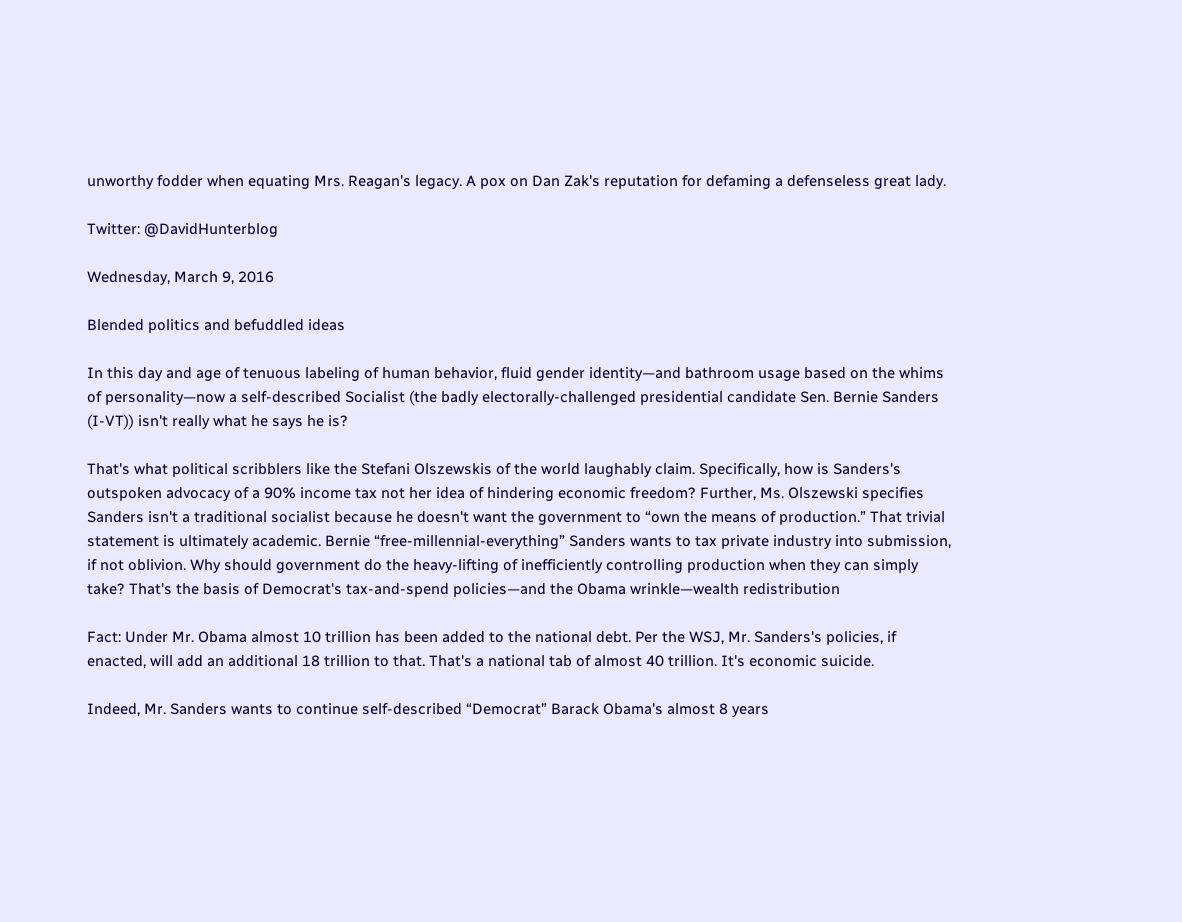unworthy fodder when equating Mrs. Reagan's legacy. A pox on Dan Zak's reputation for defaming a defenseless great lady.

Twitter: @DavidHunterblog

Wednesday, March 9, 2016

Blended politics and befuddled ideas

In this day and age of tenuous labeling of human behavior, fluid gender identity—and bathroom usage based on the whims of personality—now a self-described Socialist (the badly electorally-challenged presidential candidate Sen. Bernie Sanders (I-VT)) isn't really what he says he is?

That's what political scribblers like the Stefani Olszewskis of the world laughably claim. Specifically, how is Sanders's outspoken advocacy of a 90% income tax not her idea of hindering economic freedom? Further, Ms. Olszewski specifies Sanders isn't a traditional socialist because he doesn't want the government to “own the means of production.” That trivial statement is ultimately academic. Bernie “free-millennial-everything” Sanders wants to tax private industry into submission, if not oblivion. Why should government do the heavy-lifting of inefficiently controlling production when they can simply take? That's the basis of Democrat's tax-and-spend policies—and the Obama wrinkle—wealth redistribution

Fact: Under Mr. Obama almost 10 trillion has been added to the national debt. Per the WSJ, Mr. Sanders's policies, if enacted, will add an additional 18 trillion to that. That's a national tab of almost 40 trillion. It's economic suicide.

Indeed, Mr. Sanders wants to continue self-described “Democrat” Barack Obama's almost 8 years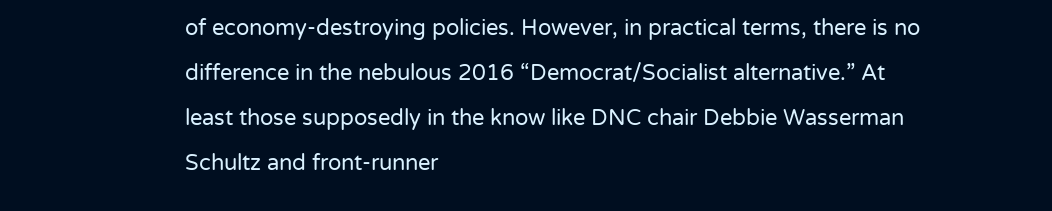of economy-destroying policies. However, in practical terms, there is no difference in the nebulous 2016 “Democrat/Socialist alternative.” At least those supposedly in the know like DNC chair Debbie Wasserman Schultz and front-runner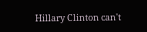Hillary Clinton can't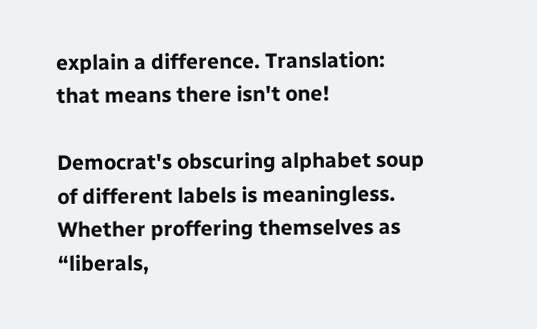explain a difference. Translation: that means there isn't one!

Democrat's obscuring alphabet soup of different labels is meaningless. Whether proffering themselves as “liberals,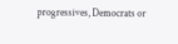progressives, Democrats or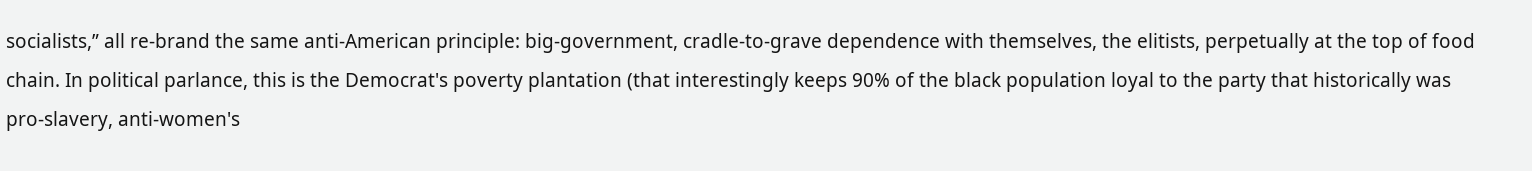socialists,” all re-brand the same anti-American principle: big-government, cradle-to-grave dependence with themselves, the elitists, perpetually at the top of food chain. In political parlance, this is the Democrat's poverty plantation (that interestingly keeps 90% of the black population loyal to the party that historically was pro-slavery, anti-women's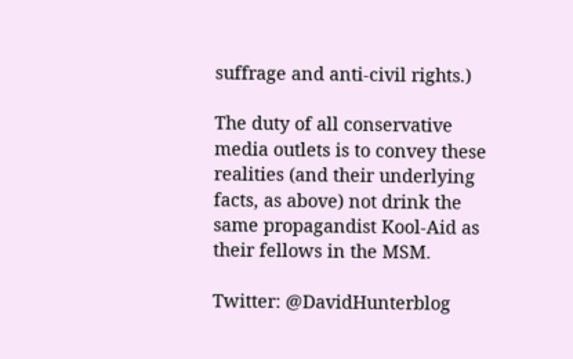suffrage and anti-civil rights.)

The duty of all conservative media outlets is to convey these realities (and their underlying facts, as above) not drink the same propagandist Kool-Aid as their fellows in the MSM.

Twitter: @DavidHunterblog